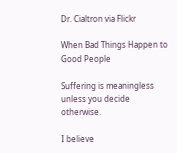Dr. Cialtron via Flickr

When Bad Things Happen to Good People

Suffering is meaningless unless you decide otherwise.

I believe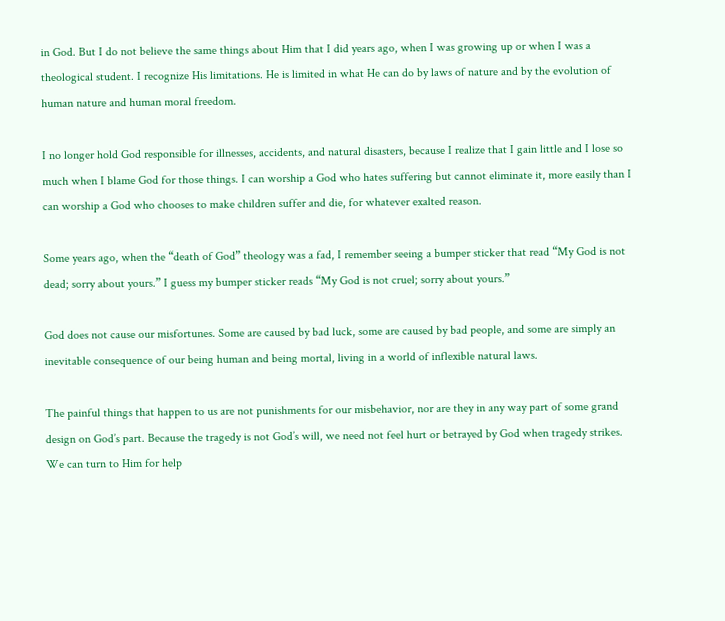in God. But I do not believe the same things about Him that I did years ago, when I was growing up or when I was a theological student. I recognize His limitations. He is limited in what He can do by laws of nature and by the evolution of human nature and human moral freedom.

I no longer hold God responsible for illnesses, accidents, and natural disasters, because I realize that I gain little and I lose so much when I blame God for those things. I can worship a God who hates suffering but cannot eliminate it, more easily than I can worship a God who chooses to make children suffer and die, for whatever exalted reason.

Some years ago, when the “death of God” theology was a fad, I remember seeing a bumper sticker that read “My God is not dead; sorry about yours.” I guess my bumper sticker reads “My God is not cruel; sorry about yours.”

God does not cause our misfortunes. Some are caused by bad luck, some are caused by bad people, and some are simply an inevitable consequence of our being human and being mortal, living in a world of inflexible natural laws.

The painful things that happen to us are not punishments for our misbehavior, nor are they in any way part of some grand design on God’s part. Because the tragedy is not God’s will, we need not feel hurt or betrayed by God when tragedy strikes. We can turn to Him for help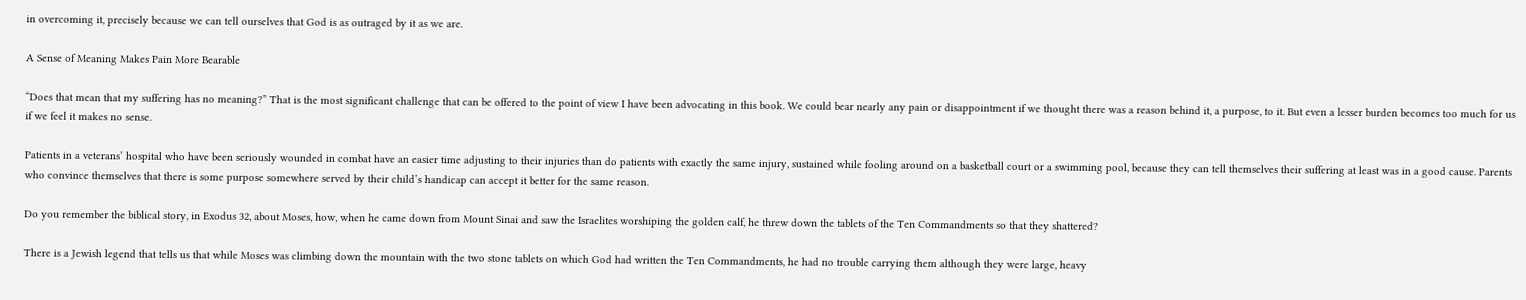in overcoming it, precisely because we can tell ourselves that God is as outraged by it as we are.

A Sense of Meaning Makes Pain More Bearable

“Does that mean that my suffering has no meaning?” That is the most significant challenge that can be offered to the point of view I have been advocating in this book. We could bear nearly any pain or disappointment if we thought there was a reason behind it, a purpose, to it. But even a lesser burden becomes too much for us if we feel it makes no sense.

Patients in a veterans’ hospital who have been seriously wounded in combat have an easier time adjusting to their injuries than do patients with exactly the same injury, sustained while fooling around on a basketball court or a swimming pool, because they can tell themselves their suffering at least was in a good cause. Parents who convince themselves that there is some purpose somewhere served by their child’s handicap can accept it better for the same reason.

Do you remember the biblical story, in Exodus 32, about Moses, how, when he came down from Mount Sinai and saw the Israelites worshiping the golden calf, he threw down the tablets of the Ten Commandments so that they shattered?

There is a Jewish legend that tells us that while Moses was climbing down the mountain with the two stone tablets on which God had written the Ten Commandments, he had no trouble carrying them although they were large, heavy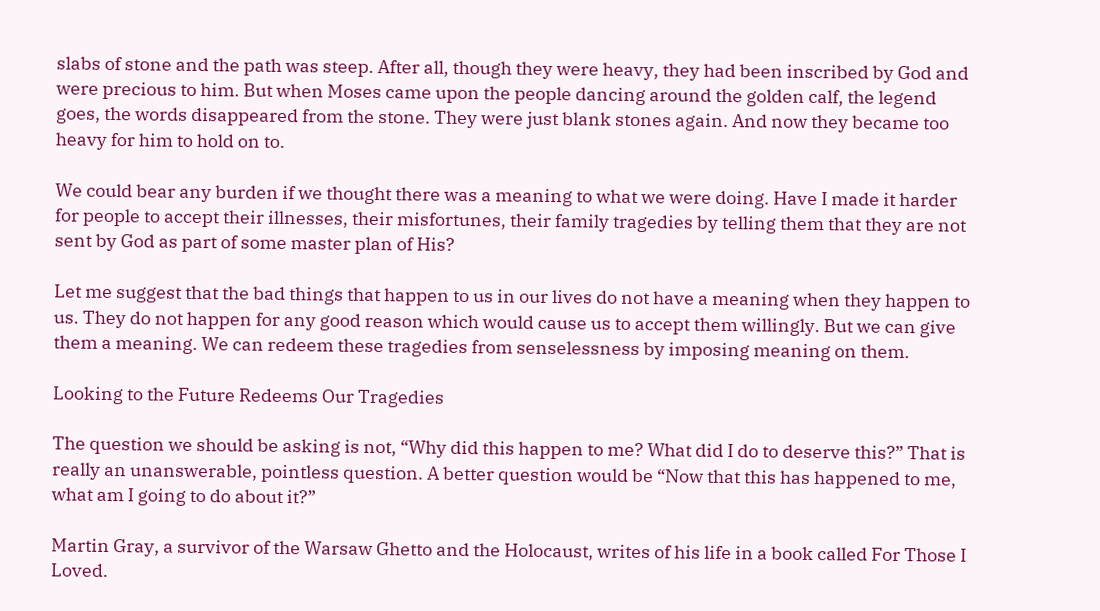slabs of stone and the path was steep. After all, though they were heavy, they had been inscribed by God and were precious to him. But when Moses came upon the people dancing around the golden calf, the legend goes, the words disappeared from the stone. They were just blank stones again. And now they became too heavy for him to hold on to.

We could bear any burden if we thought there was a meaning to what we were doing. Have I made it harder for people to accept their illnesses, their misfortunes, their family tragedies by telling them that they are not sent by God as part of some master plan of His?

Let me suggest that the bad things that happen to us in our lives do not have a meaning when they happen to us. They do not happen for any good reason which would cause us to accept them willingly. But we can give them a meaning. We can redeem these tragedies from senselessness by imposing meaning on them.

Looking to the Future Redeems Our Tragedies

The question we should be asking is not, “Why did this happen to me? What did I do to deserve this?” That is really an unanswerable, pointless question. A better question would be “Now that this has happened to me, what am I going to do about it?”

Martin Gray, a survivor of the Warsaw Ghetto and the Holocaust, writes of his life in a book called For Those I Loved.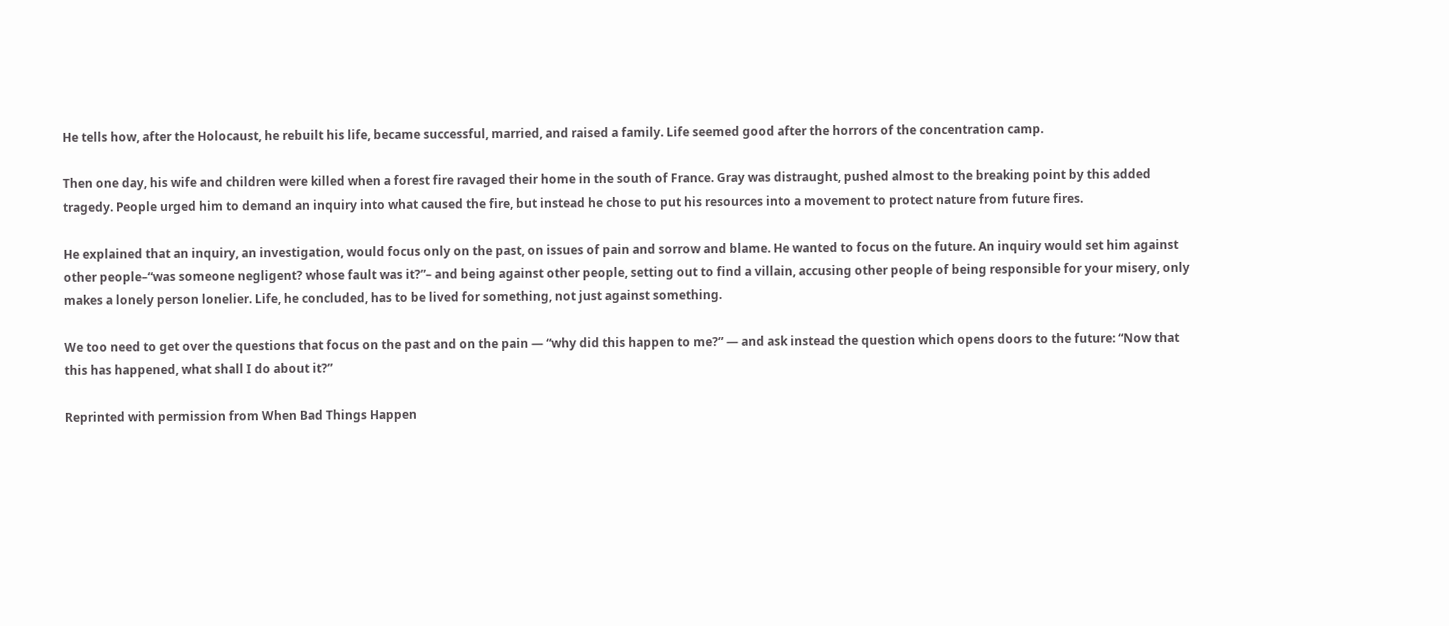He tells how, after the Holocaust, he rebuilt his life, became successful, married, and raised a family. Life seemed good after the horrors of the concentration camp.

Then one day, his wife and children were killed when a forest fire ravaged their home in the south of France. Gray was distraught, pushed almost to the breaking point by this added tragedy. People urged him to demand an inquiry into what caused the fire, but instead he chose to put his resources into a movement to protect nature from future fires.

He explained that an inquiry, an investigation, would focus only on the past, on issues of pain and sorrow and blame. He wanted to focus on the future. An inquiry would set him against other people–“was someone negligent? whose fault was it?”– and being against other people, setting out to find a villain, accusing other people of being responsible for your misery, only makes a lonely person lonelier. Life, he concluded, has to be lived for something, not just against something.

We too need to get over the questions that focus on the past and on the pain — “why did this happen to me?” — and ask instead the question which opens doors to the future: “Now that this has happened, what shall I do about it?”

Reprinted with permission from When Bad Things Happen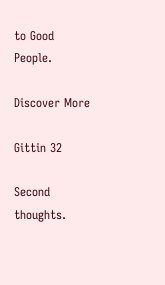to Good People.

Discover More

Gittin 32

Second thoughts.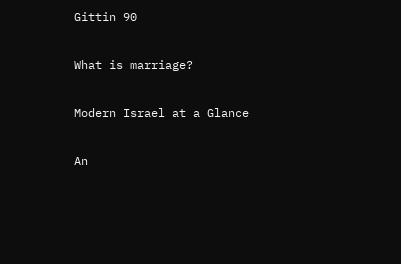Gittin 90

What is marriage?

Modern Israel at a Glance

An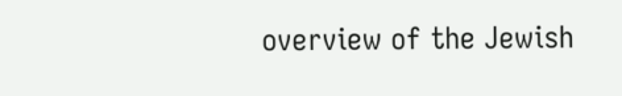overview of the Jewish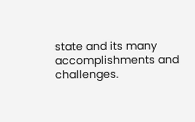state and its many accomplishments and challenges.